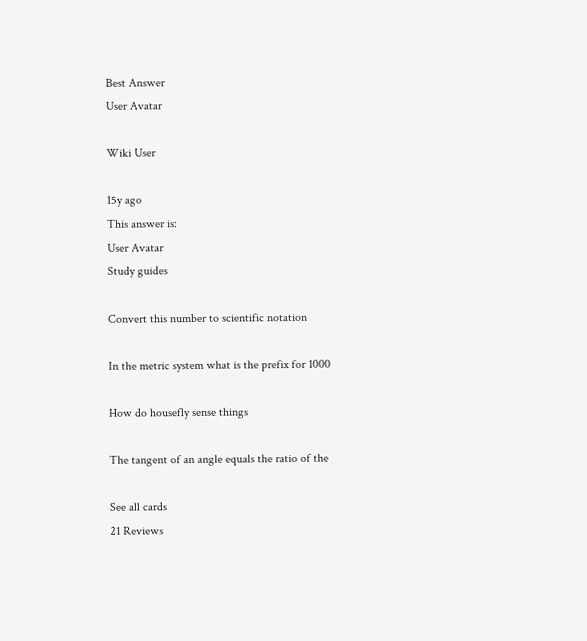Best Answer
User Avatar

Wiki User

15y ago
This answer is:
User Avatar
Study guides

Convert this number to scientific notation

In the metric system what is the prefix for 1000

How do housefly sense things

The tangent of an angle equals the ratio of the

See all cards
21 Reviews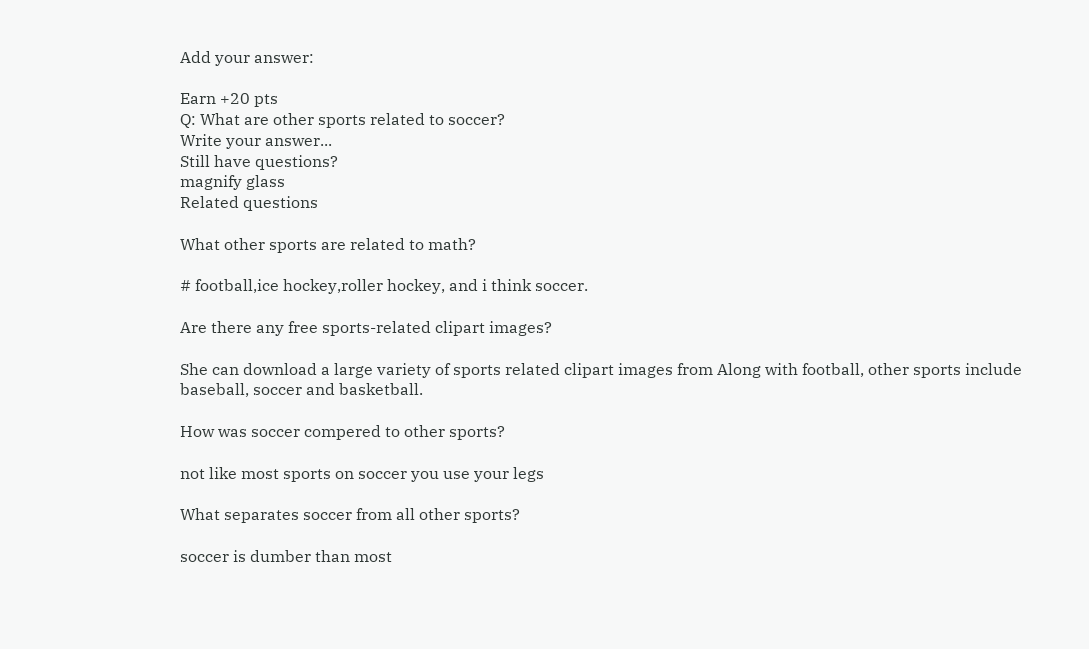Add your answer:

Earn +20 pts
Q: What are other sports related to soccer?
Write your answer...
Still have questions?
magnify glass
Related questions

What other sports are related to math?

# football,ice hockey,roller hockey, and i think soccer.

Are there any free sports-related clipart images?

She can download a large variety of sports related clipart images from Along with football, other sports include baseball, soccer and basketball.

How was soccer compered to other sports?

not like most sports on soccer you use your legs

What separates soccer from all other sports?

soccer is dumber than most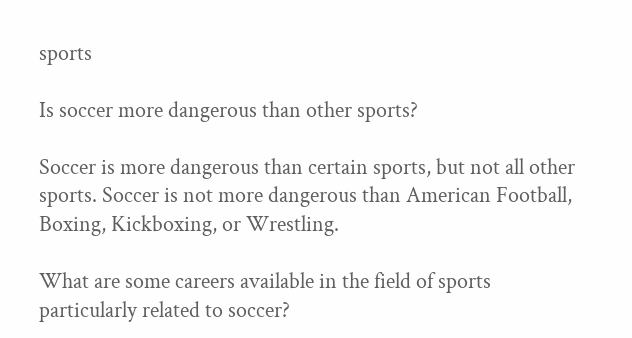sports

Is soccer more dangerous than other sports?

Soccer is more dangerous than certain sports, but not all other sports. Soccer is not more dangerous than American Football, Boxing, Kickboxing, or Wrestling.

What are some careers available in the field of sports particularly related to soccer?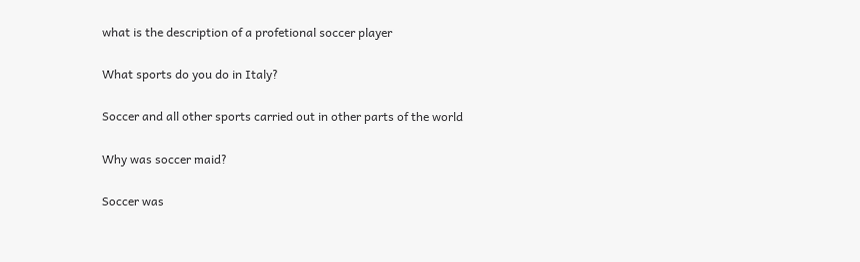what is the description of a profetional soccer player

What sports do you do in Italy?

Soccer and all other sports carried out in other parts of the world

Why was soccer maid?

Soccer was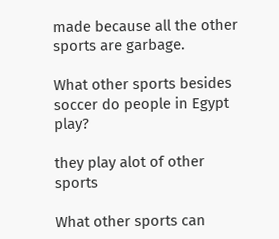made because all the other sports are garbage.

What other sports besides soccer do people in Egypt play?

they play alot of other sports

What other sports can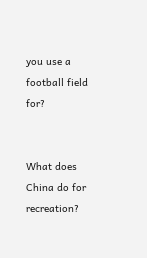you use a football field for?


What does China do for recreation?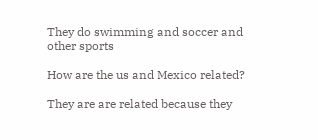They do swimming and soccer and other sports

How are the us and Mexico related?

They are are related because they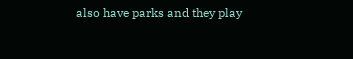also have parks and they play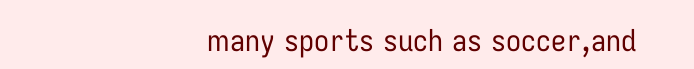many sports such as soccer,and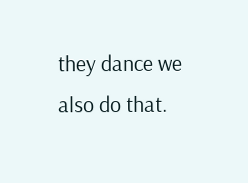they dance we also do that.